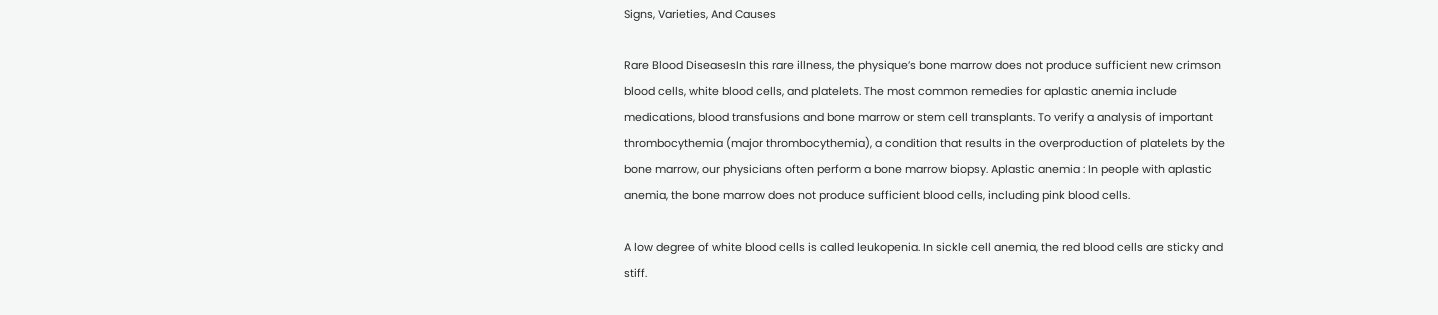Signs, Varieties, And Causes

Rare Blood DiseasesIn this rare illness, the physique’s bone marrow does not produce sufficient new crimson blood cells, white blood cells, and platelets. The most common remedies for aplastic anemia include medications, blood transfusions and bone marrow or stem cell transplants. To verify a analysis of important thrombocythemia (major thrombocythemia), a condition that results in the overproduction of platelets by the bone marrow, our physicians often perform a bone marrow biopsy. Aplastic anemia : In people with aplastic anemia, the bone marrow does not produce sufficient blood cells, including pink blood cells.

A low degree of white blood cells is called leukopenia. In sickle cell anemia, the red blood cells are sticky and stiff.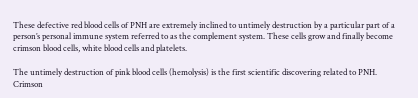These defective red blood cells of PNH are extremely inclined to untimely destruction by a particular part of a person’s personal immune system referred to as the complement system. These cells grow and finally become crimson blood cells, white blood cells and platelets.

The untimely destruction of pink blood cells (hemolysis) is the first scientific discovering related to PNH. Crimson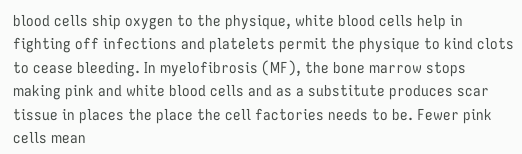blood cells ship oxygen to the physique, white blood cells help in fighting off infections and platelets permit the physique to kind clots to cease bleeding. In myelofibrosis (MF), the bone marrow stops making pink and white blood cells and as a substitute produces scar tissue in places the place the cell factories needs to be. Fewer pink cells mean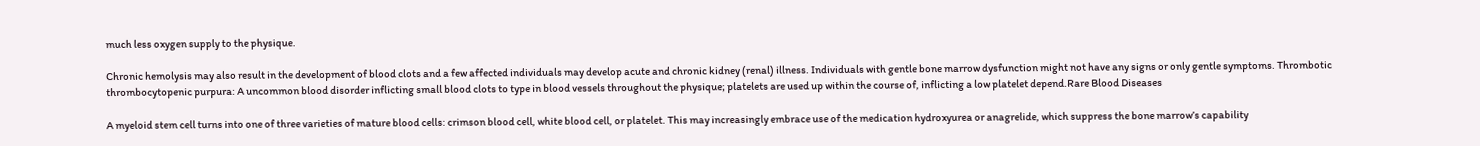much less oxygen supply to the physique.

Chronic hemolysis may also result in the development of blood clots and a few affected individuals may develop acute and chronic kidney (renal) illness. Individuals with gentle bone marrow dysfunction might not have any signs or only gentle symptoms. Thrombotic thrombocytopenic purpura: A uncommon blood disorder inflicting small blood clots to type in blood vessels throughout the physique; platelets are used up within the course of, inflicting a low platelet depend.Rare Blood Diseases

A myeloid stem cell turns into one of three varieties of mature blood cells: crimson blood cell, white blood cell, or platelet. This may increasingly embrace use of the medication hydroxyurea or anagrelide, which suppress the bone marrow’s capability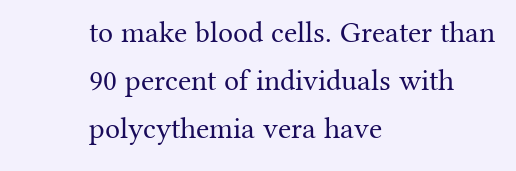to make blood cells. Greater than 90 percent of individuals with polycythemia vera have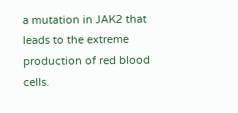a mutation in JAK2 that leads to the extreme production of red blood cells.